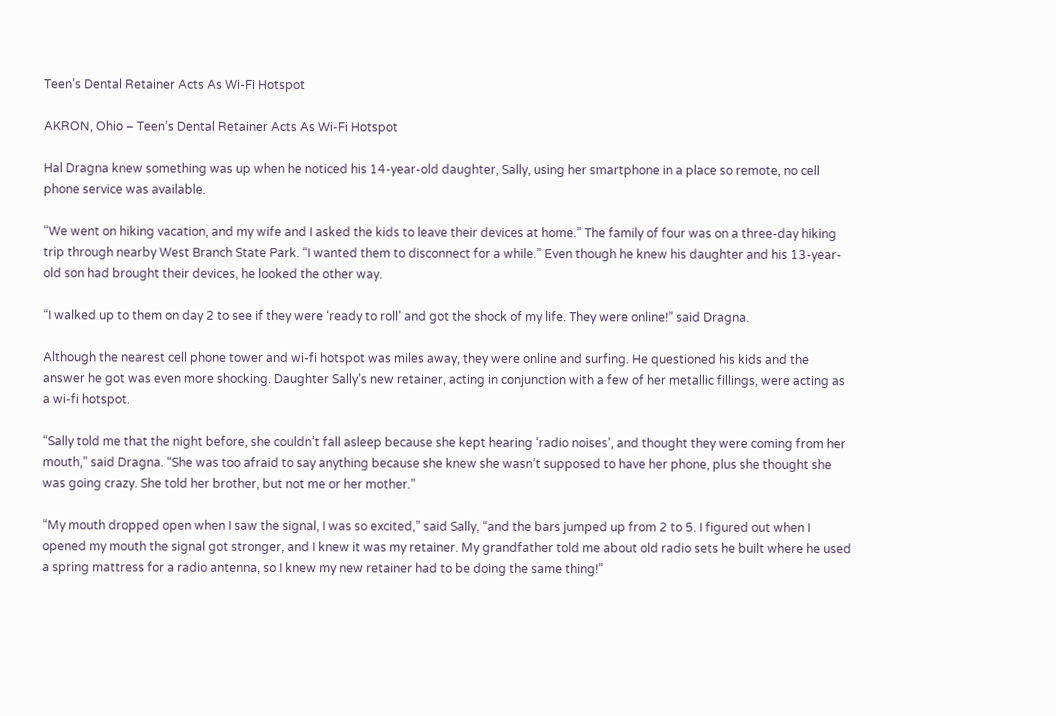Teen’s Dental Retainer Acts As Wi-Fi Hotspot

AKRON, Ohio – Teen’s Dental Retainer Acts As Wi-Fi Hotspot

Hal Dragna knew something was up when he noticed his 14-year-old daughter, Sally, using her smartphone in a place so remote, no cell phone service was available.

“We went on hiking vacation, and my wife and I asked the kids to leave their devices at home.” The family of four was on a three-day hiking trip through nearby West Branch State Park. “I wanted them to disconnect for a while.” Even though he knew his daughter and his 13-year-old son had brought their devices, he looked the other way.

“I walked up to them on day 2 to see if they were ‘ready to roll’ and got the shock of my life. They were online!” said Dragna.

Although the nearest cell phone tower and wi-fi hotspot was miles away, they were online and surfing. He questioned his kids and the answer he got was even more shocking. Daughter Sally’s new retainer, acting in conjunction with a few of her metallic fillings, were acting as a wi-fi hotspot.

“Sally told me that the night before, she couldn’t fall asleep because she kept hearing ‘radio noises’, and thought they were coming from her mouth,” said Dragna. “She was too afraid to say anything because she knew she wasn’t supposed to have her phone, plus she thought she was going crazy. She told her brother, but not me or her mother.”

“My mouth dropped open when I saw the signal, I was so excited,” said Sally, “and the bars jumped up from 2 to 5. I figured out when I opened my mouth the signal got stronger, and I knew it was my retainer. My grandfather told me about old radio sets he built where he used a spring mattress for a radio antenna, so I knew my new retainer had to be doing the same thing!”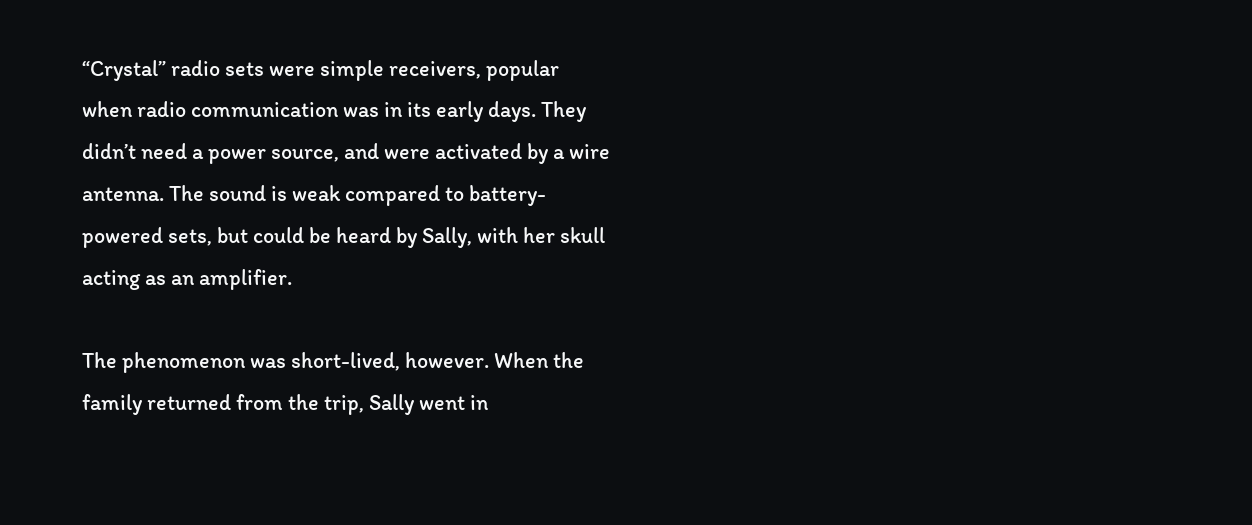“Crystal” radio sets were simple receivers, popular when radio communication was in its early days. They didn’t need a power source, and were activated by a wire antenna. The sound is weak compared to battery-powered sets, but could be heard by Sally, with her skull acting as an amplifier.

The phenomenon was short-lived, however. When the family returned from the trip, Sally went in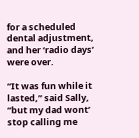for a scheduled dental adjustment, and her ‘radio days’ were over.

“It was fun while it lasted,” said Sally, “but my dad wont’ stop calling me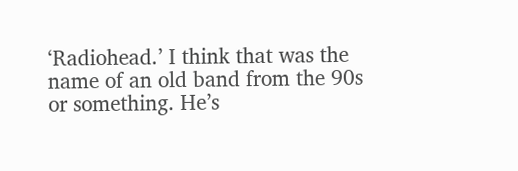‘Radiohead.’ I think that was the name of an old band from the 90s or something. He’s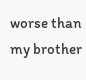worse than my brother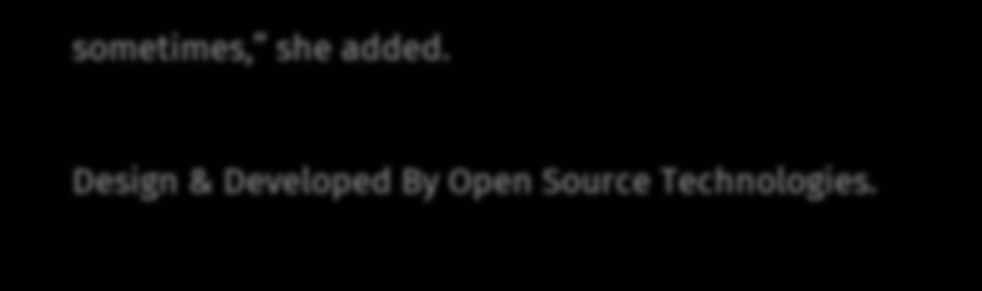sometimes,” she added.

Design & Developed By Open Source Technologies.